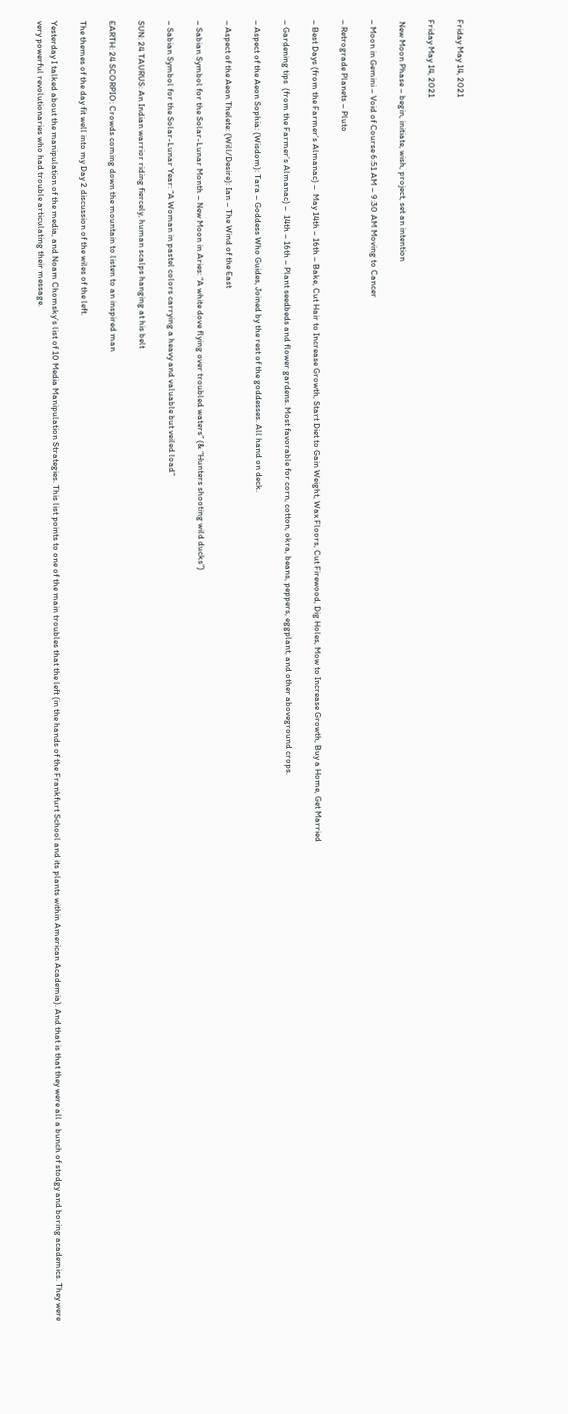Friday May 14, 2021

Friday May 14, 2021

 New Moon Phase – begin, initiate, wish, project, set an intention

– Moon in Gemini – Void of Course 6:51 AM – 9:30 AM Moving to Cancer

– Retrograde Planets – Pluto

– Best Days (from the Farmer’s Almanac) –  May 14th – 16th – Bake, Cut Hair to Increase Growth, Start Diet to Gain Weight, Wax Floors, Cut Firewood, Dig Holes, Mow to Increase Growth, Buy a Home, Get Married

– Gardening tips  (from the Farmer’s Almanac) –  14th – 16th – Plant seedbeds and flower gardens. Most favorable for corn, cotton, okra, beans, peppers, eggplant, and other aboveground crops.

– Aspect of the Aeon Sophia: (Wisdom): Tara – Goddess Who Guides, Joined by the rest of the goddesses. All hand on deck.

– Aspect of the Aeon Thelete: (Will/Desire): Ian – The Wind of the East

– Sabian Symbol for the Solar-Lunar Month – New Moon in Aries: “A white dove flying over troubled waters” (& “Hunters shooting wild ducks”)

– Sabian Symbol for the Solar-Lunar Year: “A Woman in pastel colors carrying a heavy and valuable but veiled load”

SUN: 24 TAURUS: An Indian warrior riding fiercely, human scalps hanging at his belt

EARTH: 24 SCORPIO: Crowds coming down the mountain to listen to an inspired man

The themes of the day fit well into my Day 2 discussion of the wiles of the left.

Yesterday I talked about the manipulation of the media, and Noam Chomsky’s list of 10 Media Manipulation Strategies. This list points to one of the main troubles that the left (in the hands of the Frankfurt School and its plants within American Academia). And that is that they were all a bunch of stodgy and boring academics. They were very powerful revolutionaries who had trouble articulating their message.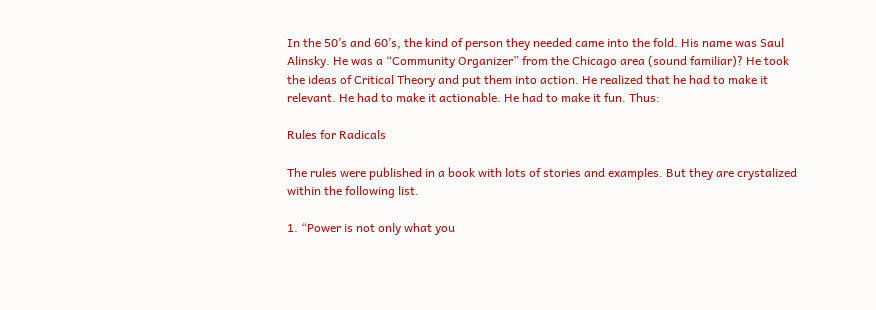In the 50’s and 60’s, the kind of person they needed came into the fold. His name was Saul Alinsky. He was a “Community Organizer” from the Chicago area (sound familiar)? He took the ideas of Critical Theory and put them into action. He realized that he had to make it relevant. He had to make it actionable. He had to make it fun. Thus:

Rules for Radicals

The rules were published in a book with lots of stories and examples. But they are crystalized within the following list.

1. “Power is not only what you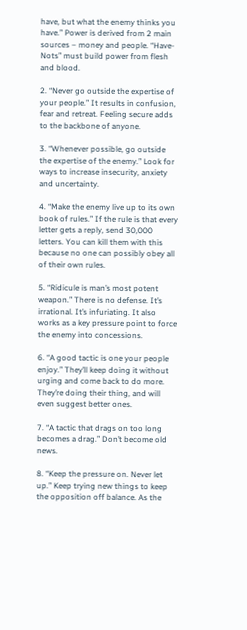have, but what the enemy thinks you have.” Power is derived from 2 main sources – money and people. “Have-Nots” must build power from flesh and blood.

2. “Never go outside the expertise of your people.” It results in confusion, fear and retreat. Feeling secure adds to the backbone of anyone.

3. “Whenever possible, go outside the expertise of the enemy.” Look for ways to increase insecurity, anxiety and uncertainty.

4. “Make the enemy live up to its own book of rules.” If the rule is that every letter gets a reply, send 30,000 letters. You can kill them with this because no one can possibly obey all of their own rules.

5. “Ridicule is man’s most potent weapon.” There is no defense. It’s irrational. It’s infuriating. It also works as a key pressure point to force the enemy into concessions.

6. “A good tactic is one your people enjoy.” They’ll keep doing it without urging and come back to do more. They’re doing their thing, and will even suggest better ones.

7. “A tactic that drags on too long becomes a drag.” Don’t become old news.

8. “Keep the pressure on. Never let up.” Keep trying new things to keep the opposition off balance. As the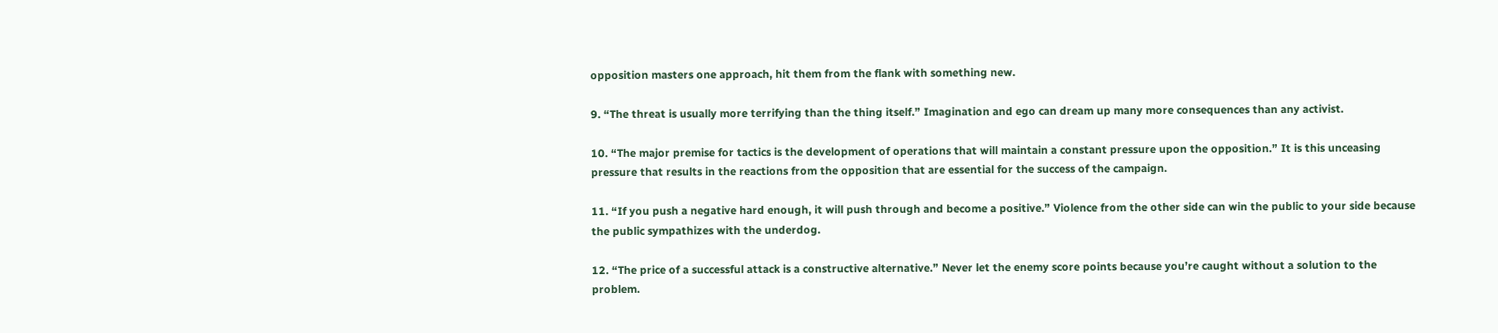opposition masters one approach, hit them from the flank with something new.

9. “The threat is usually more terrifying than the thing itself.” Imagination and ego can dream up many more consequences than any activist.

10. “The major premise for tactics is the development of operations that will maintain a constant pressure upon the opposition.” It is this unceasing pressure that results in the reactions from the opposition that are essential for the success of the campaign.

11. “If you push a negative hard enough, it will push through and become a positive.” Violence from the other side can win the public to your side because the public sympathizes with the underdog.

12. “The price of a successful attack is a constructive alternative.” Never let the enemy score points because you’re caught without a solution to the problem.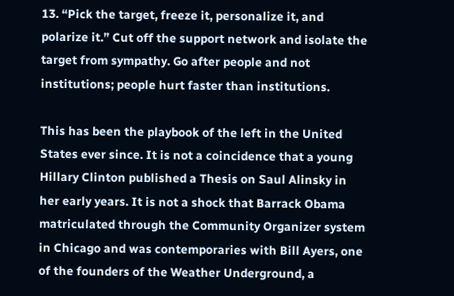13. “Pick the target, freeze it, personalize it, and polarize it.” Cut off the support network and isolate the target from sympathy. Go after people and not institutions; people hurt faster than institutions.

This has been the playbook of the left in the United States ever since. It is not a coincidence that a young Hillary Clinton published a Thesis on Saul Alinsky in her early years. It is not a shock that Barrack Obama matriculated through the Community Organizer system in Chicago and was contemporaries with Bill Ayers, one of the founders of the Weather Underground, a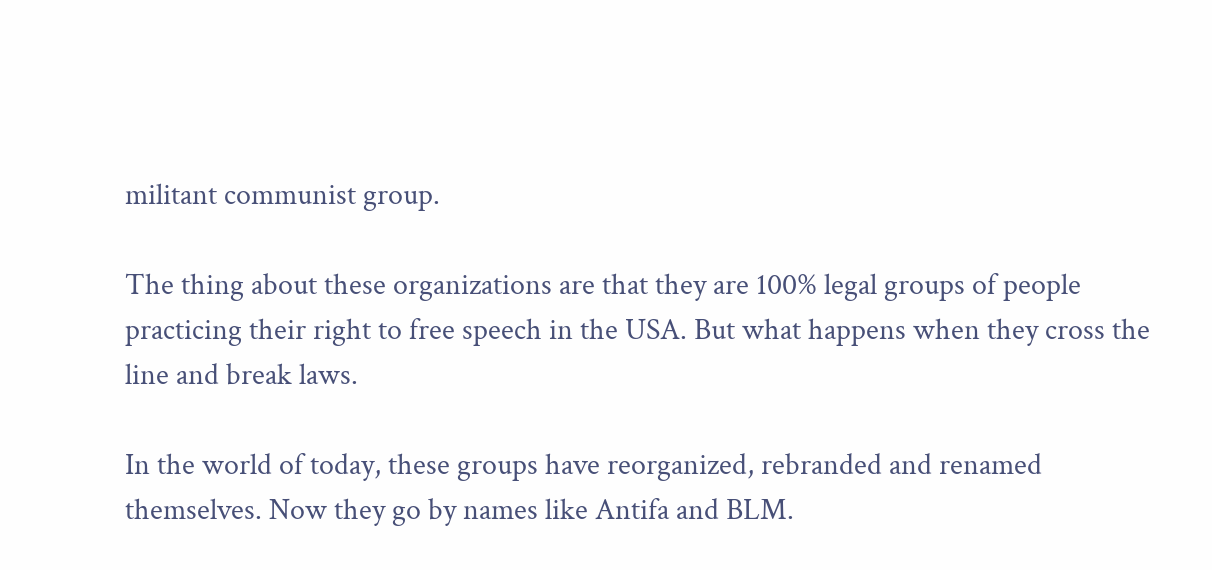militant communist group.

The thing about these organizations are that they are 100% legal groups of people practicing their right to free speech in the USA. But what happens when they cross the line and break laws.

In the world of today, these groups have reorganized, rebranded and renamed themselves. Now they go by names like Antifa and BLM.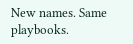New names. Same playbooks.